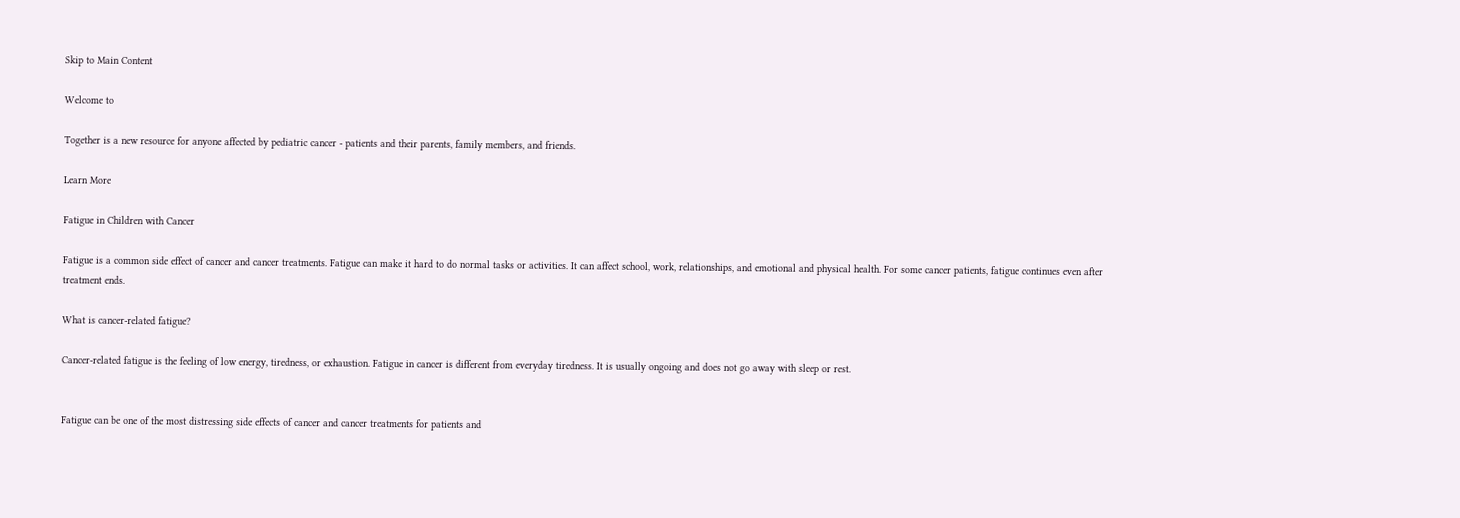Skip to Main Content

Welcome to

Together is a new resource for anyone affected by pediatric cancer - patients and their parents, family members, and friends.

Learn More

Fatigue in Children with Cancer

Fatigue is a common side effect of cancer and cancer treatments. Fatigue can make it hard to do normal tasks or activities. It can affect school, work, relationships, and emotional and physical health. For some cancer patients, fatigue continues even after treatment ends.

What is cancer-related fatigue?

Cancer-related fatigue is the feeling of low energy, tiredness, or exhaustion. Fatigue in cancer is different from everyday tiredness. It is usually ongoing and does not go away with sleep or rest.


Fatigue can be one of the most distressing side effects of cancer and cancer treatments for patients and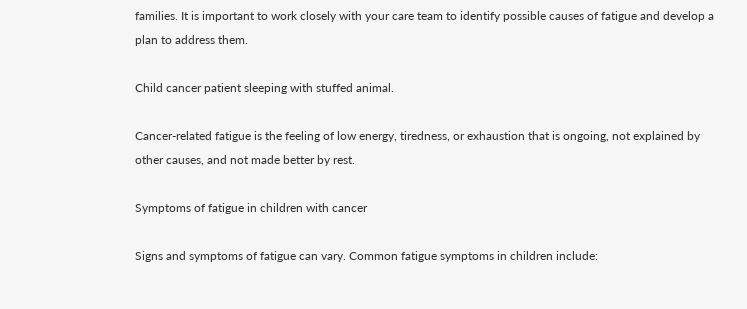families. It is important to work closely with your care team to identify possible causes of fatigue and develop a plan to address them.

Child cancer patient sleeping with stuffed animal.

Cancer-related fatigue is the feeling of low energy, tiredness, or exhaustion that is ongoing, not explained by other causes, and not made better by rest.

Symptoms of fatigue in children with cancer

Signs and symptoms of fatigue can vary. Common fatigue symptoms in children include: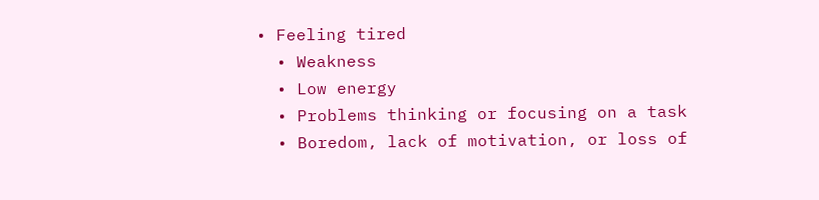• Feeling tired
  • Weakness
  • Low energy
  • Problems thinking or focusing on a task
  • Boredom, lack of motivation, or loss of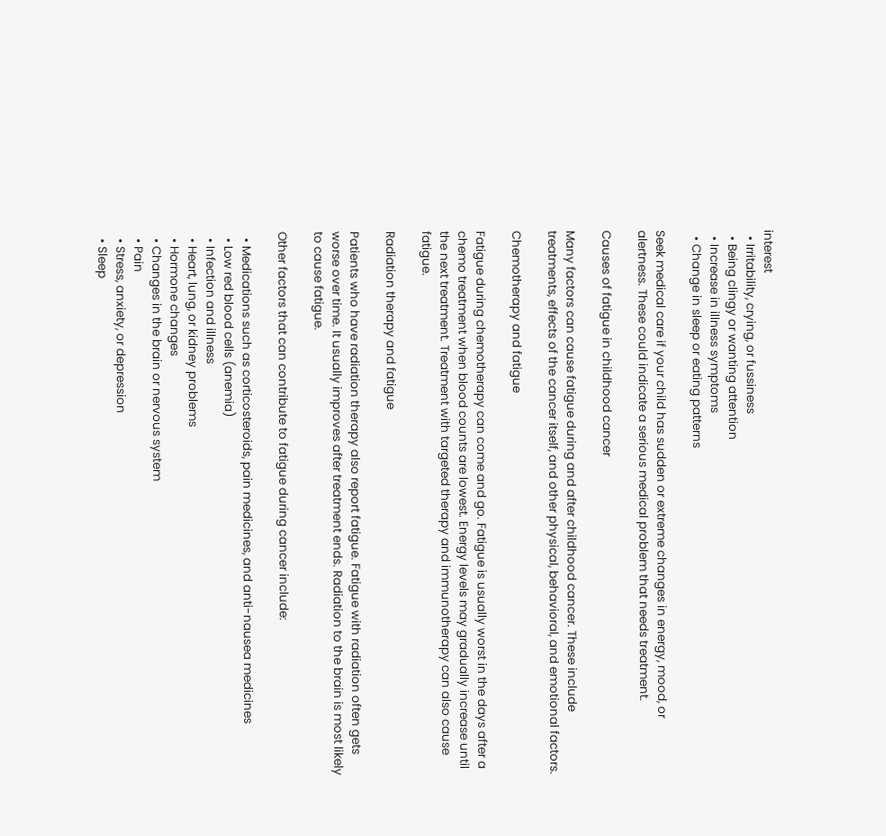interest
  • Irritability, crying, or fussiness
  • Being clingy or wanting attention
  • Increase in illness symptoms
  • Change in sleep or eating patterns

Seek medical care if your child has sudden or extreme changes in energy, mood, or alertness. These could indicate a serious medical problem that needs treatment.

Causes of fatigue in childhood cancer

Many factors can cause fatigue during and after childhood cancer. These include treatments, effects of the cancer itself, and other physical, behavioral, and emotional factors.

Chemotherapy and fatigue

Fatigue during chemotherapy can come and go. Fatigue is usually worst in the days after a chemo treatment when blood counts are lowest. Energy levels may gradually increase until the next treatment. Treatment with targeted therapy and immunotherapy can also cause fatigue.

Radiation therapy and fatigue

Patients who have radiation therapy also report fatigue. Fatigue with radiation often gets worse over time. It usually improves after treatment ends. Radiation to the brain is most likely to cause fatigue.

Other factors that can contribute to fatigue during cancer include:

  • Medications such as corticosteroids, pain medicines, and anti-nausea medicines
  • Low red blood cells (anemia)
  • Infection and illness
  • Heart, lung, or kidney problems
  • Hormone changes
  • Changes in the brain or nervous system
  • Pain
  • Stress, anxiety, or depression
  • Sleep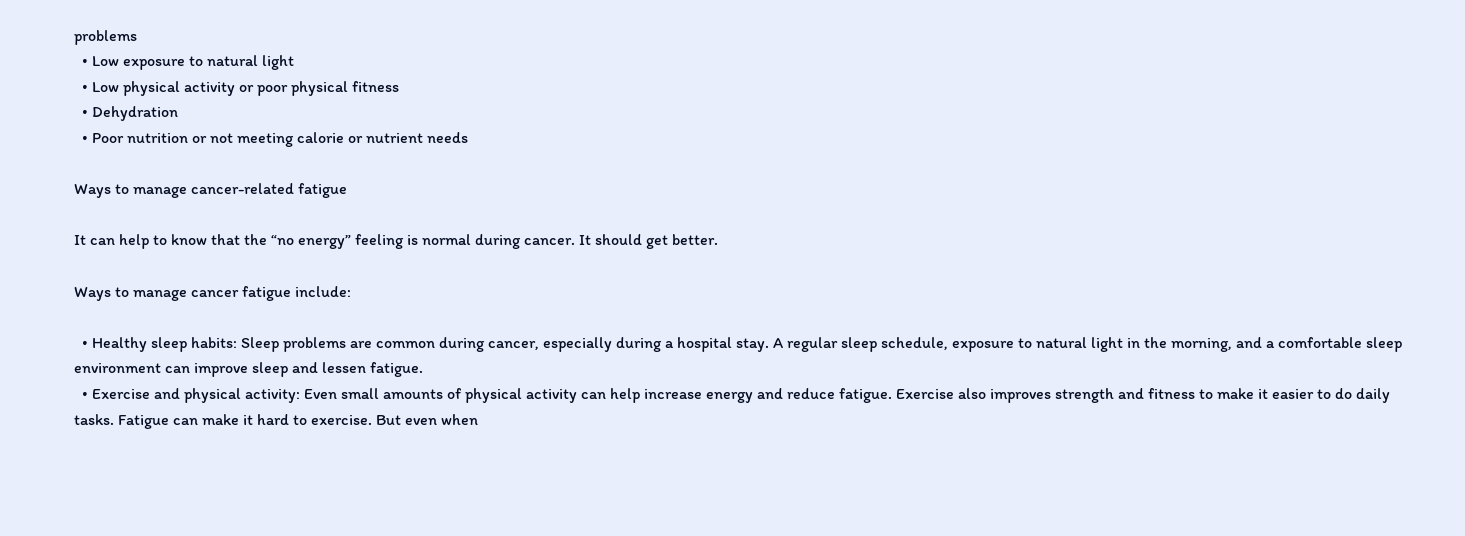problems
  • Low exposure to natural light
  • Low physical activity or poor physical fitness
  • Dehydration
  • Poor nutrition or not meeting calorie or nutrient needs

Ways to manage cancer-related fatigue

It can help to know that the “no energy” feeling is normal during cancer. It should get better.

Ways to manage cancer fatigue include:

  • Healthy sleep habits: Sleep problems are common during cancer, especially during a hospital stay. A regular sleep schedule, exposure to natural light in the morning, and a comfortable sleep environment can improve sleep and lessen fatigue.
  • Exercise and physical activity: Even small amounts of physical activity can help increase energy and reduce fatigue. Exercise also improves strength and fitness to make it easier to do daily tasks. Fatigue can make it hard to exercise. But even when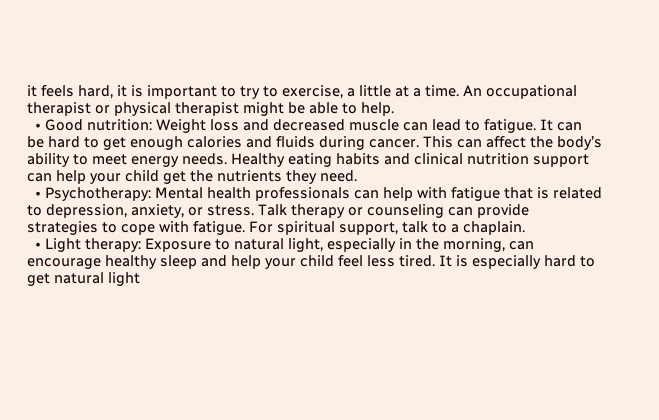it feels hard, it is important to try to exercise, a little at a time. An occupational therapist or physical therapist might be able to help.
  • Good nutrition: Weight loss and decreased muscle can lead to fatigue. It can be hard to get enough calories and fluids during cancer. This can affect the body’s ability to meet energy needs. Healthy eating habits and clinical nutrition support can help your child get the nutrients they need.
  • Psychotherapy: Mental health professionals can help with fatigue that is related to depression, anxiety, or stress. Talk therapy or counseling can provide strategies to cope with fatigue. For spiritual support, talk to a chaplain.
  • Light therapy: Exposure to natural light, especially in the morning, can encourage healthy sleep and help your child feel less tired. It is especially hard to get natural light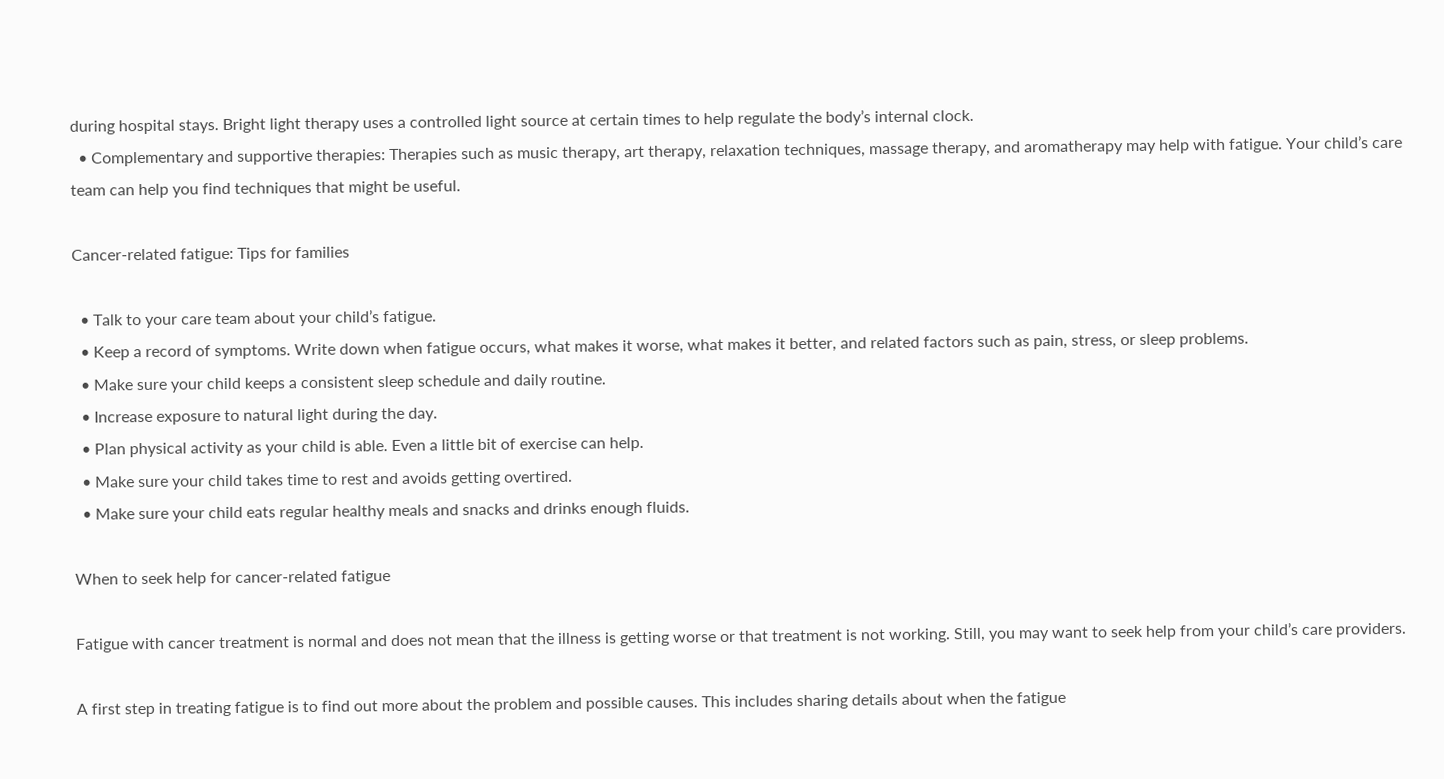during hospital stays. Bright light therapy uses a controlled light source at certain times to help regulate the body’s internal clock.
  • Complementary and supportive therapies: Therapies such as music therapy, art therapy, relaxation techniques, massage therapy, and aromatherapy may help with fatigue. Your child’s care team can help you find techniques that might be useful.

Cancer-related fatigue: Tips for families

  • Talk to your care team about your child’s fatigue.
  • Keep a record of symptoms. Write down when fatigue occurs, what makes it worse, what makes it better, and related factors such as pain, stress, or sleep problems.
  • Make sure your child keeps a consistent sleep schedule and daily routine.
  • Increase exposure to natural light during the day.
  • Plan physical activity as your child is able. Even a little bit of exercise can help.
  • Make sure your child takes time to rest and avoids getting overtired.
  • Make sure your child eats regular healthy meals and snacks and drinks enough fluids.

When to seek help for cancer-related fatigue

Fatigue with cancer treatment is normal and does not mean that the illness is getting worse or that treatment is not working. Still, you may want to seek help from your child’s care providers.

A first step in treating fatigue is to find out more about the problem and possible causes. This includes sharing details about when the fatigue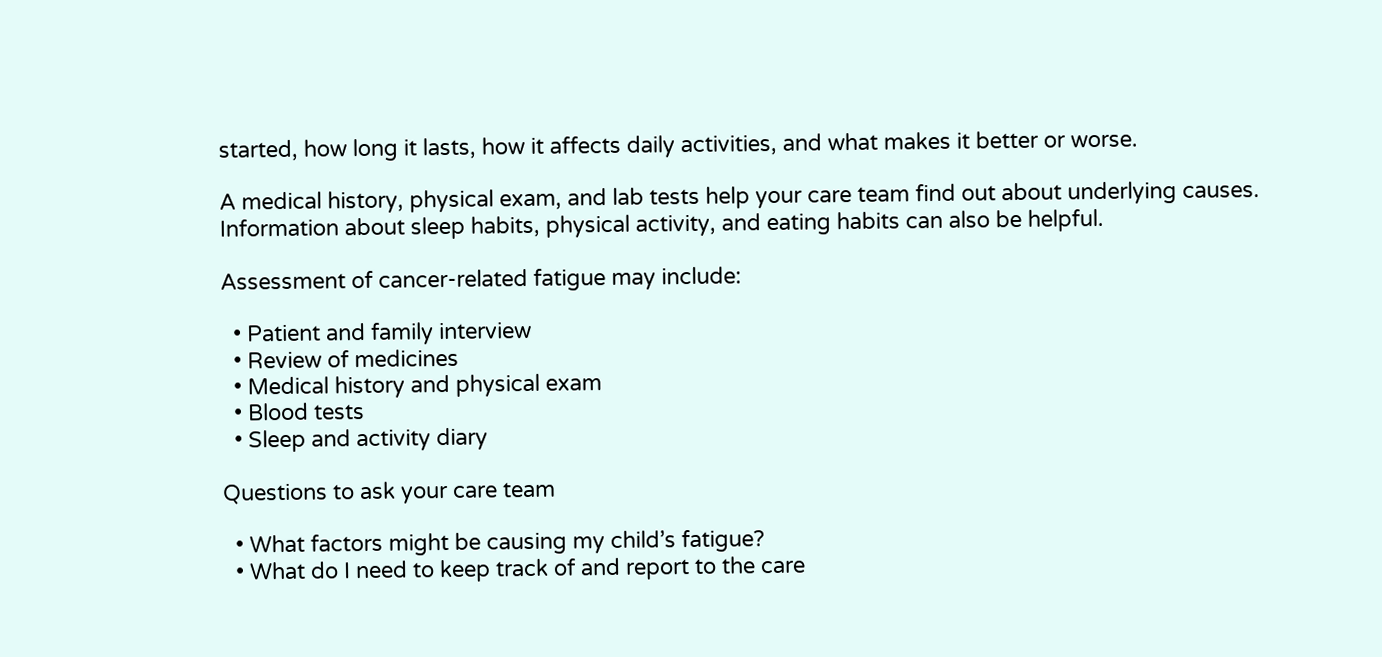started, how long it lasts, how it affects daily activities, and what makes it better or worse.

A medical history, physical exam, and lab tests help your care team find out about underlying causes. Information about sleep habits, physical activity, and eating habits can also be helpful.

Assessment of cancer-related fatigue may include:

  • Patient and family interview
  • Review of medicines
  • Medical history and physical exam
  • Blood tests
  • Sleep and activity diary

Questions to ask your care team

  • What factors might be causing my child’s fatigue?
  • What do I need to keep track of and report to the care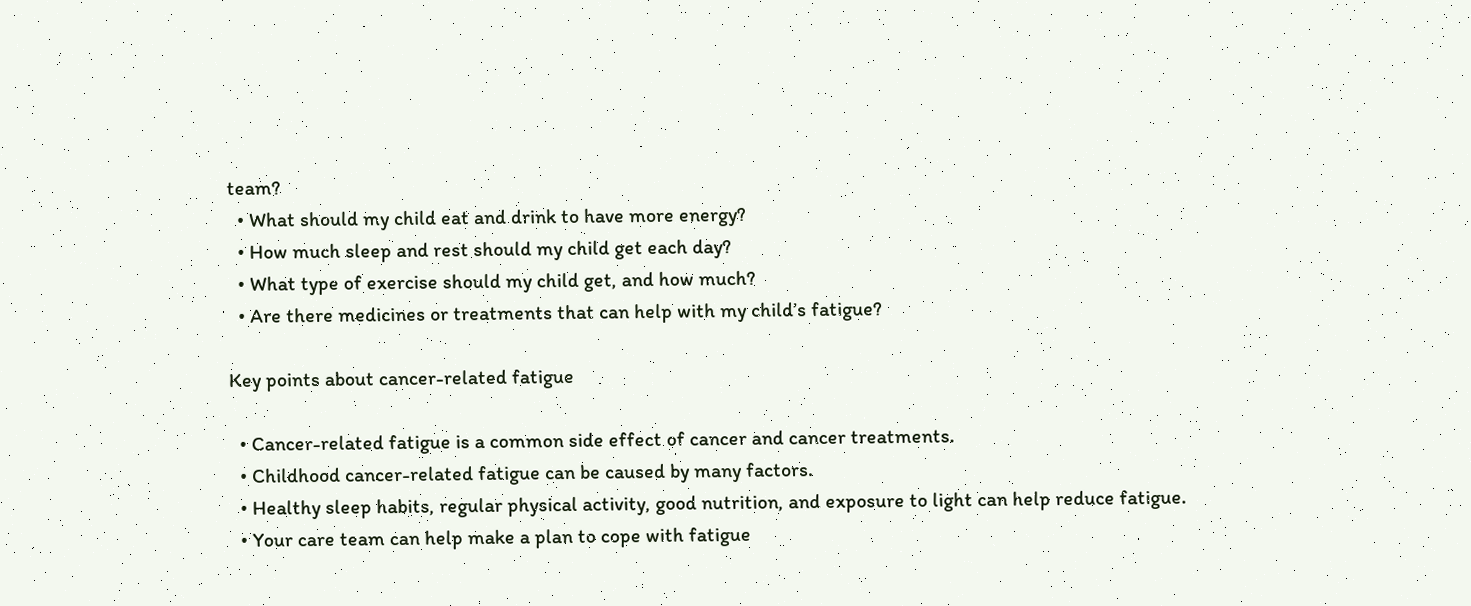team?
  • What should my child eat and drink to have more energy?
  • How much sleep and rest should my child get each day?
  • What type of exercise should my child get, and how much?
  • Are there medicines or treatments that can help with my child’s fatigue?

Key points about cancer-related fatigue

  • Cancer-related fatigue is a common side effect of cancer and cancer treatments.
  • Childhood cancer-related fatigue can be caused by many factors.
  • Healthy sleep habits, regular physical activity, good nutrition, and exposure to light can help reduce fatigue.
  • Your care team can help make a plan to cope with fatigue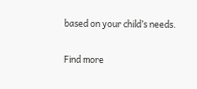based on your child’s needs.

Find more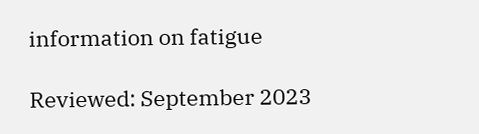information on fatigue

Reviewed: September 2023